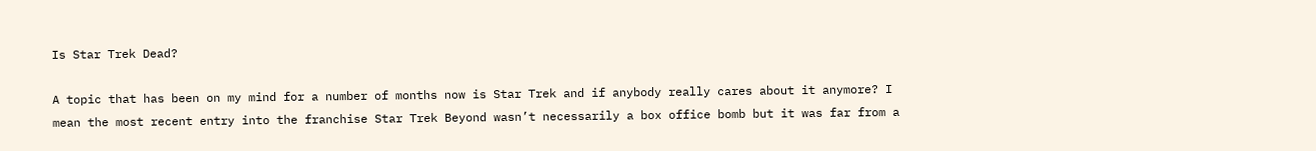Is Star Trek Dead?

A topic that has been on my mind for a number of months now is Star Trek and if anybody really cares about it anymore? I mean the most recent entry into the franchise Star Trek Beyond wasn’t necessarily a box office bomb but it was far from a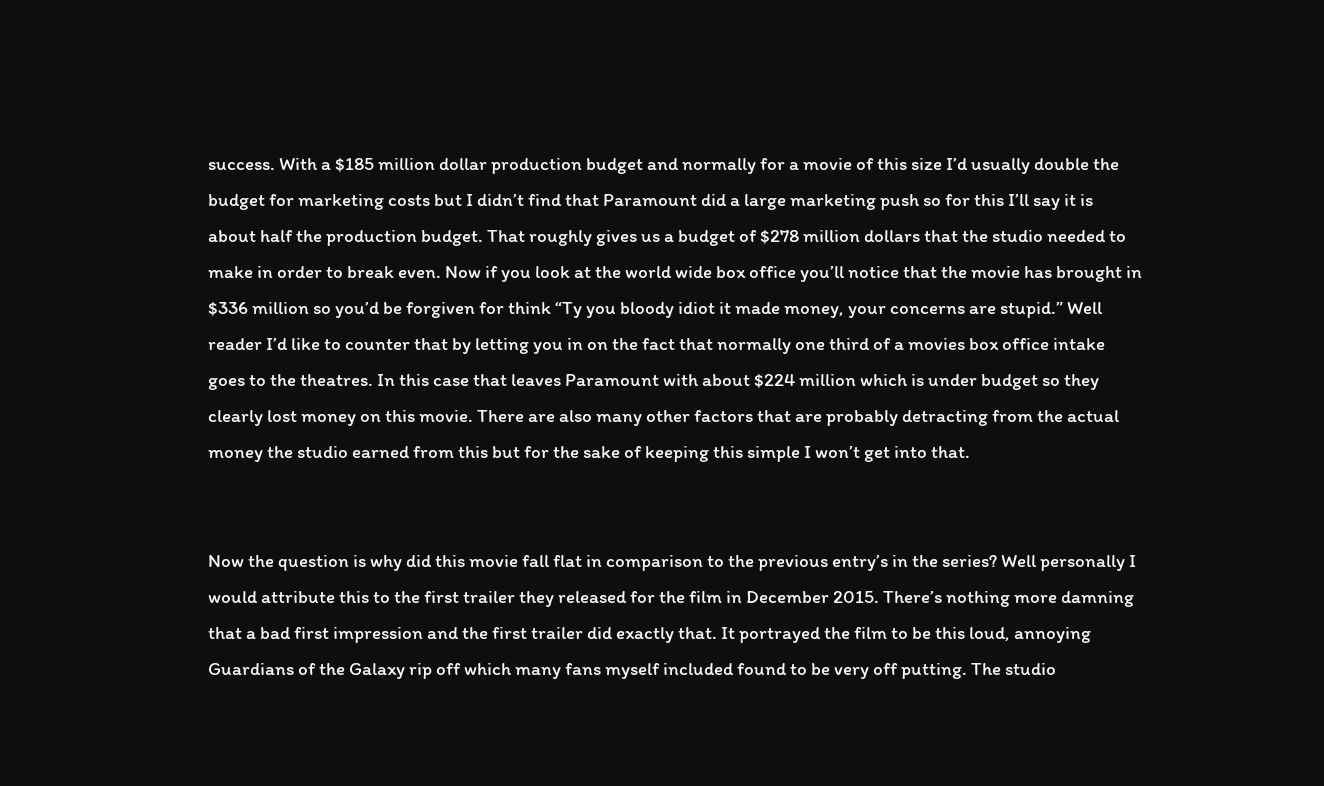success. With a $185 million dollar production budget and normally for a movie of this size I’d usually double the budget for marketing costs but I didn’t find that Paramount did a large marketing push so for this I’ll say it is about half the production budget. That roughly gives us a budget of $278 million dollars that the studio needed to make in order to break even. Now if you look at the world wide box office you’ll notice that the movie has brought in $336 million so you’d be forgiven for think “Ty you bloody idiot it made money, your concerns are stupid.” Well reader I’d like to counter that by letting you in on the fact that normally one third of a movies box office intake goes to the theatres. In this case that leaves Paramount with about $224 million which is under budget so they clearly lost money on this movie. There are also many other factors that are probably detracting from the actual money the studio earned from this but for the sake of keeping this simple I won’t get into that.


Now the question is why did this movie fall flat in comparison to the previous entry’s in the series? Well personally I would attribute this to the first trailer they released for the film in December 2015. There’s nothing more damning that a bad first impression and the first trailer did exactly that. It portrayed the film to be this loud, annoying Guardians of the Galaxy rip off which many fans myself included found to be very off putting. The studio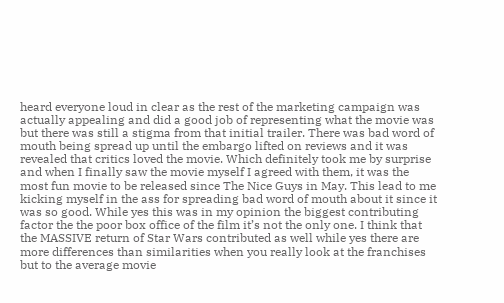heard everyone loud in clear as the rest of the marketing campaign was actually appealing and did a good job of representing what the movie was but there was still a stigma from that initial trailer. There was bad word of mouth being spread up until the embargo lifted on reviews and it was revealed that critics loved the movie. Which definitely took me by surprise and when I finally saw the movie myself I agreed with them, it was the most fun movie to be released since The Nice Guys in May. This lead to me kicking myself in the ass for spreading bad word of mouth about it since it was so good. While yes this was in my opinion the biggest contributing factor the the poor box office of the film it’s not the only one. I think that the MASSIVE return of Star Wars contributed as well while yes there are more differences than similarities when you really look at the franchises but to the average movie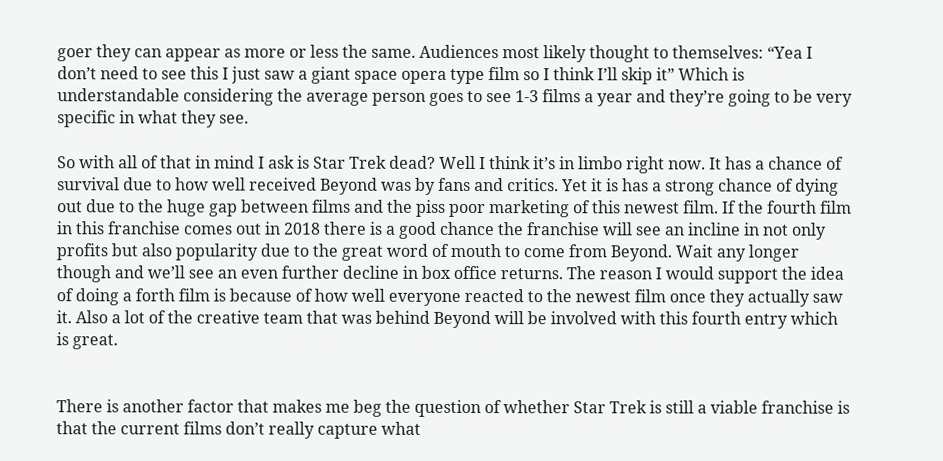goer they can appear as more or less the same. Audiences most likely thought to themselves: “Yea I don’t need to see this I just saw a giant space opera type film so I think I’ll skip it” Which is understandable considering the average person goes to see 1-3 films a year and they’re going to be very specific in what they see.

So with all of that in mind I ask is Star Trek dead? Well I think it’s in limbo right now. It has a chance of survival due to how well received Beyond was by fans and critics. Yet it is has a strong chance of dying out due to the huge gap between films and the piss poor marketing of this newest film. If the fourth film in this franchise comes out in 2018 there is a good chance the franchise will see an incline in not only profits but also popularity due to the great word of mouth to come from Beyond. Wait any longer though and we’ll see an even further decline in box office returns. The reason I would support the idea of doing a forth film is because of how well everyone reacted to the newest film once they actually saw it. Also a lot of the creative team that was behind Beyond will be involved with this fourth entry which is great.


There is another factor that makes me beg the question of whether Star Trek is still a viable franchise is that the current films don’t really capture what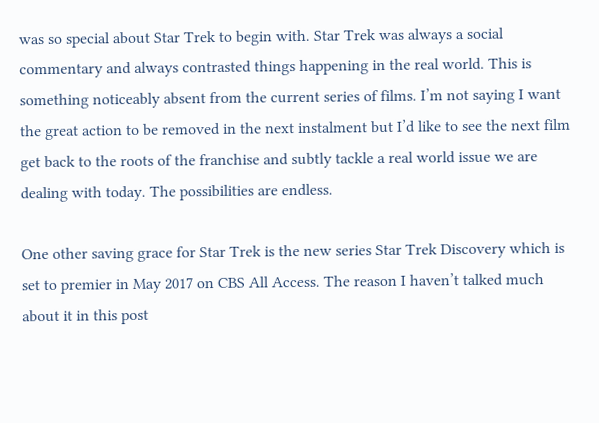was so special about Star Trek to begin with. Star Trek was always a social commentary and always contrasted things happening in the real world. This is something noticeably absent from the current series of films. I’m not saying I want the great action to be removed in the next instalment but I’d like to see the next film get back to the roots of the franchise and subtly tackle a real world issue we are dealing with today. The possibilities are endless.

One other saving grace for Star Trek is the new series Star Trek Discovery which is set to premier in May 2017 on CBS All Access. The reason I haven’t talked much about it in this post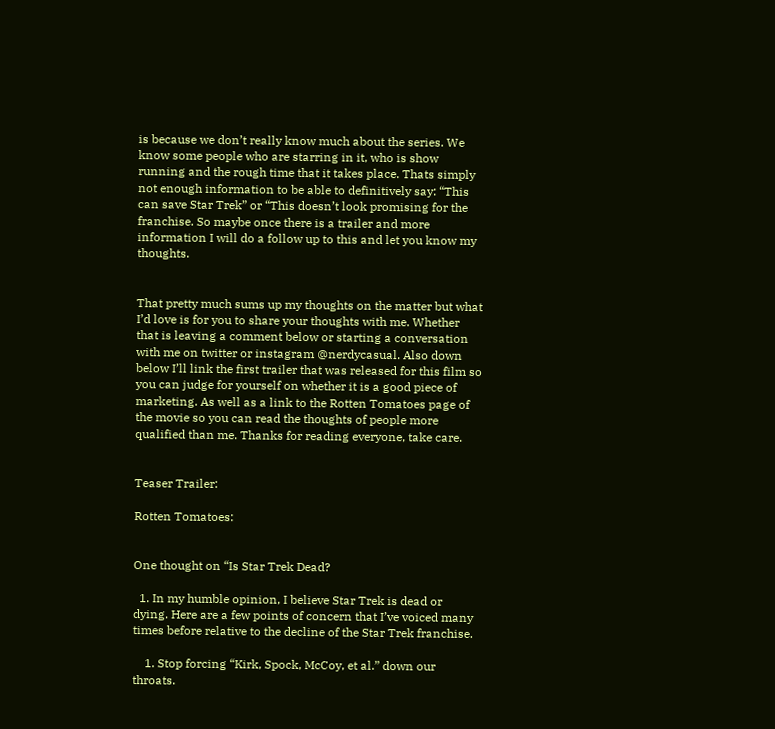is because we don’t really know much about the series. We know some people who are starring in it, who is show running and the rough time that it takes place. Thats simply not enough information to be able to definitively say: “This can save Star Trek” or “This doesn’t look promising for the franchise. So maybe once there is a trailer and more information I will do a follow up to this and let you know my thoughts.


That pretty much sums up my thoughts on the matter but what I’d love is for you to share your thoughts with me. Whether that is leaving a comment below or starting a conversation with me on twitter or instagram @nerdycasual. Also down below I’ll link the first trailer that was released for this film so you can judge for yourself on whether it is a good piece of marketing. As well as a link to the Rotten Tomatoes page of the movie so you can read the thoughts of people more qualified than me. Thanks for reading everyone, take care.


Teaser Trailer:

Rotten Tomatoes:


One thought on “Is Star Trek Dead?

  1. In my humble opinion, I believe Star Trek is dead or dying. Here are a few points of concern that I’ve voiced many times before relative to the decline of the Star Trek franchise.

    1. Stop forcing “Kirk, Spock, McCoy, et al.” down our throats.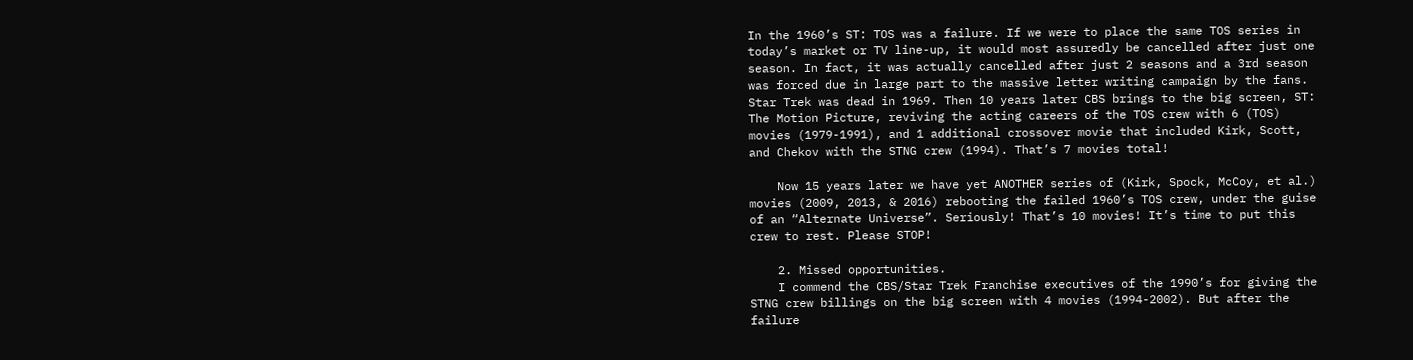In the 1960’s ST: TOS was a failure. If we were to place the same TOS series in today’s market or TV line-up, it would most assuredly be cancelled after just one season. In fact, it was actually cancelled after just 2 seasons and a 3rd season was forced due in large part to the massive letter writing campaign by the fans. Star Trek was dead in 1969. Then 10 years later CBS brings to the big screen, ST: The Motion Picture, reviving the acting careers of the TOS crew with 6 (TOS) movies (1979-1991), and 1 additional crossover movie that included Kirk, Scott, and Chekov with the STNG crew (1994). That’s 7 movies total!

    Now 15 years later we have yet ANOTHER series of (Kirk, Spock, McCoy, et al.) movies (2009, 2013, & 2016) rebooting the failed 1960’s TOS crew, under the guise of an “Alternate Universe”. Seriously! That’s 10 movies! It’s time to put this crew to rest. Please STOP!

    2. Missed opportunities.
    I commend the CBS/Star Trek Franchise executives of the 1990’s for giving the STNG crew billings on the big screen with 4 movies (1994-2002). But after the failure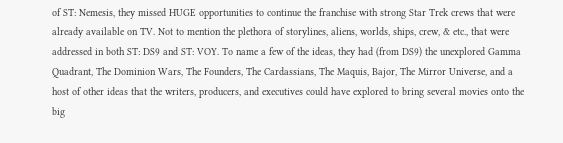of ST: Nemesis, they missed HUGE opportunities to continue the franchise with strong Star Trek crews that were already available on TV. Not to mention the plethora of storylines, aliens, worlds, ships, crew, & etc., that were addressed in both ST: DS9 and ST: VOY. To name a few of the ideas, they had (from DS9) the unexplored Gamma Quadrant, The Dominion Wars, The Founders, The Cardassians, The Maquis, Bajor, The Mirror Universe, and a host of other ideas that the writers, producers, and executives could have explored to bring several movies onto the big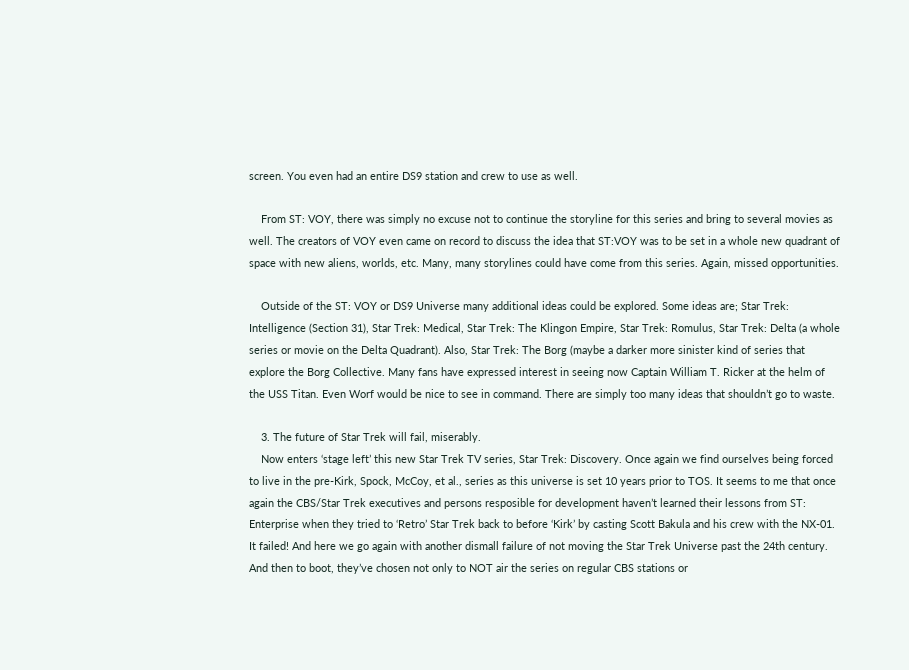screen. You even had an entire DS9 station and crew to use as well.

    From ST: VOY, there was simply no excuse not to continue the storyline for this series and bring to several movies as well. The creators of VOY even came on record to discuss the idea that ST:VOY was to be set in a whole new quadrant of space with new aliens, worlds, etc. Many, many storylines could have come from this series. Again, missed opportunities.

    Outside of the ST: VOY or DS9 Universe many additional ideas could be explored. Some ideas are; Star Trek: Intelligence (Section 31), Star Trek: Medical, Star Trek: The Klingon Empire, Star Trek: Romulus, Star Trek: Delta (a whole series or movie on the Delta Quadrant). Also, Star Trek: The Borg (maybe a darker more sinister kind of series that explore the Borg Collective. Many fans have expressed interest in seeing now Captain William T. Ricker at the helm of the USS Titan. Even Worf would be nice to see in command. There are simply too many ideas that shouldn’t go to waste.

    3. The future of Star Trek will fail, miserably.
    Now enters ‘stage left’ this new Star Trek TV series, Star Trek: Discovery. Once again we find ourselves being forced to live in the pre-Kirk, Spock, McCoy, et al., series as this universe is set 10 years prior to TOS. It seems to me that once again the CBS/Star Trek executives and persons resposible for development haven’t learned their lessons from ST: Enterprise when they tried to ‘Retro’ Star Trek back to before ‘Kirk’ by casting Scott Bakula and his crew with the NX-01. It failed! And here we go again with another dismall failure of not moving the Star Trek Universe past the 24th century. And then to boot, they’ve chosen not only to NOT air the series on regular CBS stations or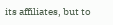its affiliates, but to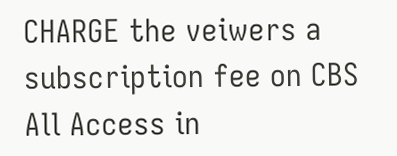CHARGE the veiwers a subscription fee on CBS All Access in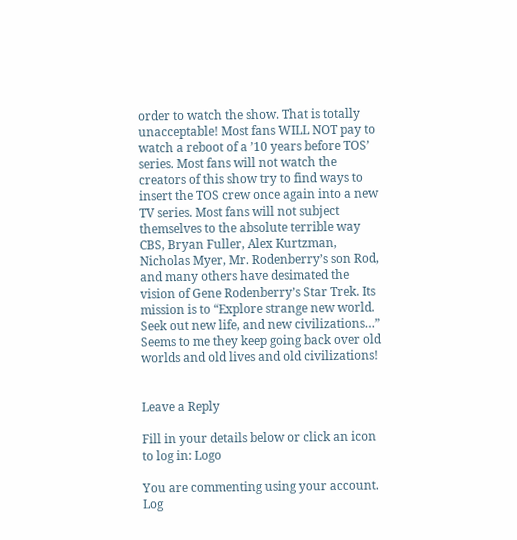order to watch the show. That is totally unacceptable! Most fans WILL NOT pay to watch a reboot of a ’10 years before TOS’ series. Most fans will not watch the creators of this show try to find ways to insert the TOS crew once again into a new TV series. Most fans will not subject themselves to the absolute terrible way CBS, Bryan Fuller, Alex Kurtzman, Nicholas Myer, Mr. Rodenberry’s son Rod, and many others have desimated the vision of Gene Rodenberry’s Star Trek. Its mission is to “Explore strange new world. Seek out new life, and new civilizations…” Seems to me they keep going back over old worlds and old lives and old civilizations!


Leave a Reply

Fill in your details below or click an icon to log in: Logo

You are commenting using your account. Log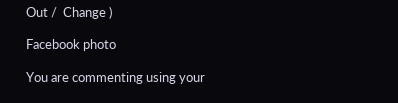Out /  Change )

Facebook photo

You are commenting using your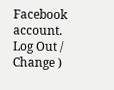Facebook account. Log Out /  Change )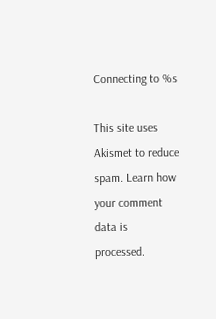Connecting to %s

This site uses Akismet to reduce spam. Learn how your comment data is processed.